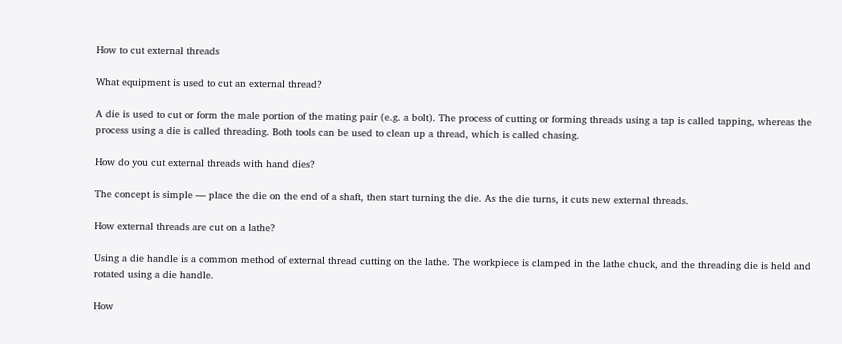How to cut external threads

What equipment is used to cut an external thread?

A die is used to cut or form the male portion of the mating pair (e.g. a bolt). The process of cutting or forming threads using a tap is called tapping, whereas the process using a die is called threading. Both tools can be used to clean up a thread, which is called chasing.

How do you cut external threads with hand dies?

The concept is simple — place the die on the end of a shaft, then start turning the die. As the die turns, it cuts new external threads.

How external threads are cut on a lathe?

Using a die handle is a common method of external thread cutting on the lathe. The workpiece is clamped in the lathe chuck, and the threading die is held and rotated using a die handle.

How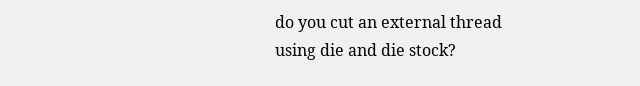do you cut an external thread using die and die stock?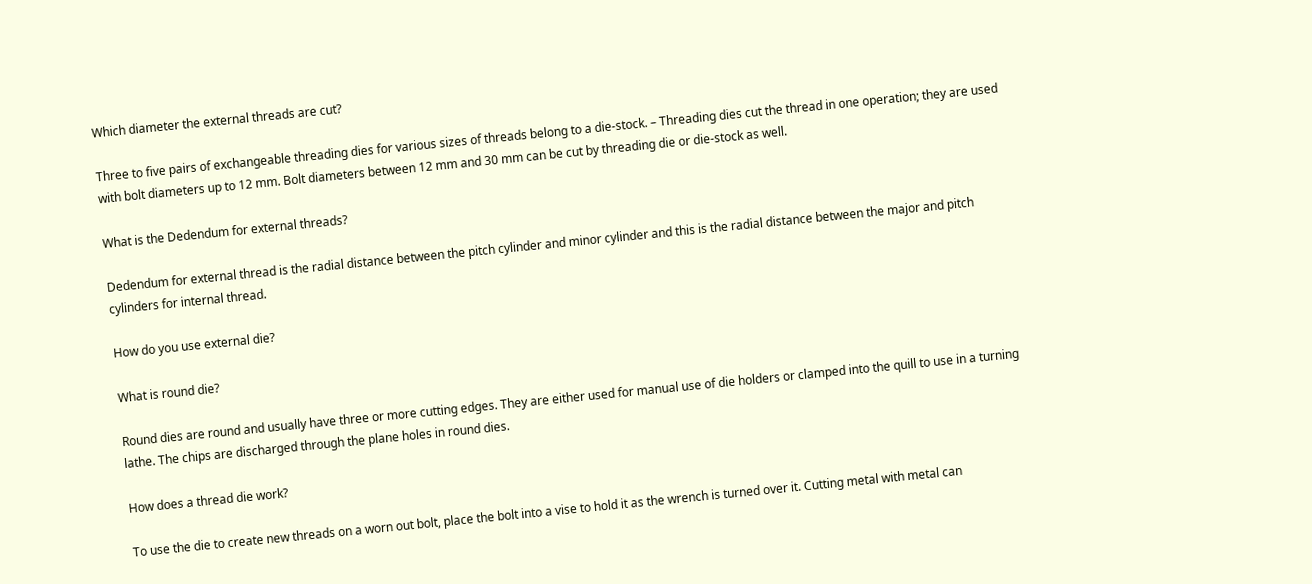Which diameter the external threads are cut?

Three to five pairs of exchangeable threading dies for various sizes of threads belong to a die-stock. – Threading dies cut the thread in one operation; they are used with bolt diameters up to 12 mm. Bolt diameters between 12 mm and 30 mm can be cut by threading die or die-stock as well.

What is the Dedendum for external threads?

Dedendum for external thread is the radial distance between the pitch cylinder and minor cylinder and this is the radial distance between the major and pitch cylinders for internal thread.

How do you use external die?

What is round die?

Round dies are round and usually have three or more cutting edges. They are either used for manual use of die holders or clamped into the quill to use in a turning lathe. The chips are discharged through the plane holes in round dies.

How does a thread die work?

To use the die to create new threads on a worn out bolt, place the bolt into a vise to hold it as the wrench is turned over it. Cutting metal with metal can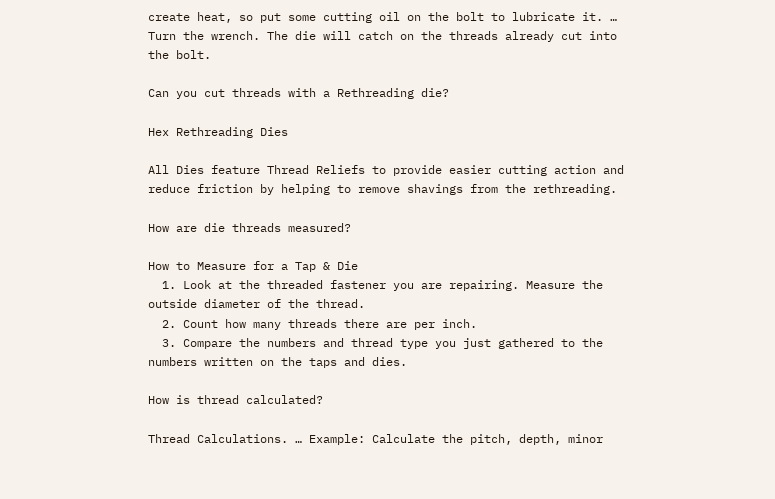create heat, so put some cutting oil on the bolt to lubricate it. … Turn the wrench. The die will catch on the threads already cut into the bolt.

Can you cut threads with a Rethreading die?

Hex Rethreading Dies

All Dies feature Thread Reliefs to provide easier cutting action and reduce friction by helping to remove shavings from the rethreading.

How are die threads measured?

How to Measure for a Tap & Die
  1. Look at the threaded fastener you are repairing. Measure the outside diameter of the thread.
  2. Count how many threads there are per inch.
  3. Compare the numbers and thread type you just gathered to the numbers written on the taps and dies.

How is thread calculated?

Thread Calculations. … Example: Calculate the pitch, depth, minor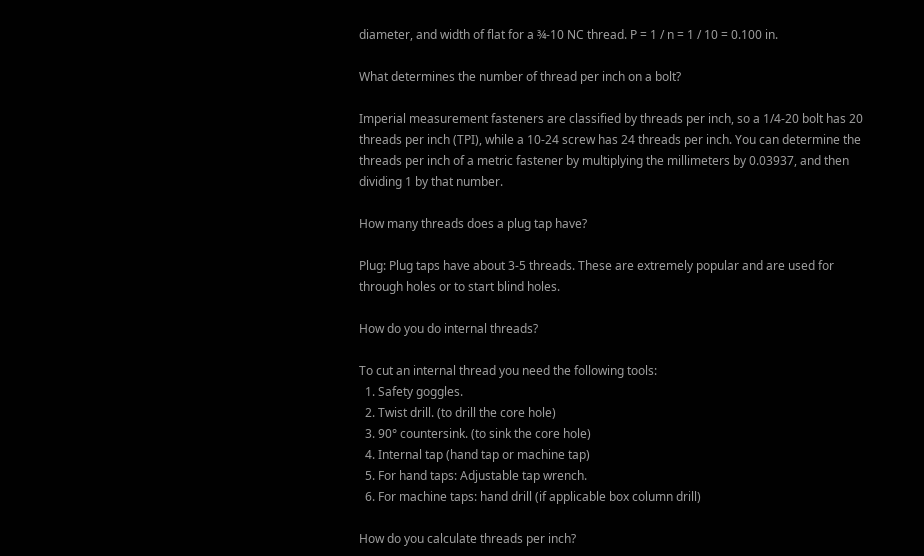diameter, and width of flat for a ¾-10 NC thread. P = 1 / n = 1 / 10 = 0.100 in.

What determines the number of thread per inch on a bolt?

Imperial measurement fasteners are classified by threads per inch, so a 1/4-20 bolt has 20 threads per inch (TPI), while a 10-24 screw has 24 threads per inch. You can determine the threads per inch of a metric fastener by multiplying the millimeters by 0.03937, and then dividing 1 by that number.

How many threads does a plug tap have?

Plug: Plug taps have about 3-5 threads. These are extremely popular and are used for through holes or to start blind holes.

How do you do internal threads?

To cut an internal thread you need the following tools:
  1. Safety goggles.
  2. Twist drill. (to drill the core hole)
  3. 90° countersink. (to sink the core hole)
  4. Internal tap (hand tap or machine tap)
  5. For hand taps: Adjustable tap wrench.
  6. For machine taps: hand drill (if applicable box column drill)

How do you calculate threads per inch?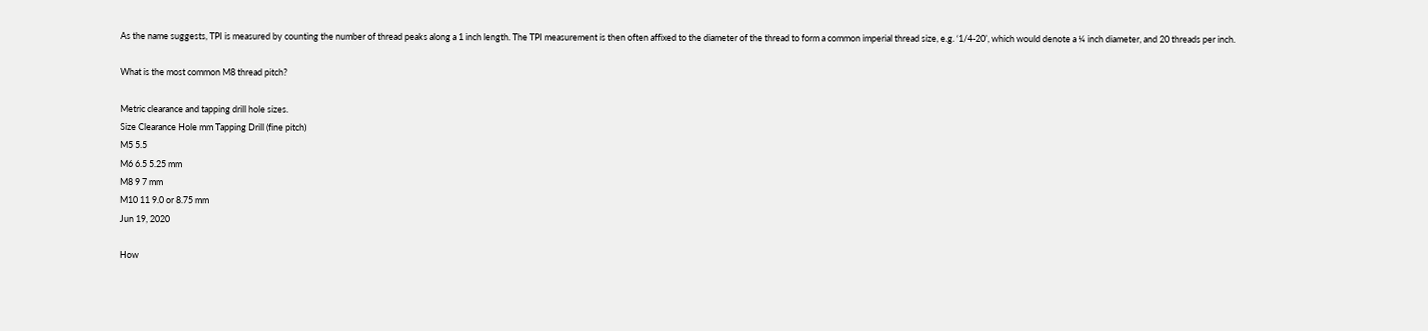As the name suggests, TPI is measured by counting the number of thread peaks along a 1 inch length. The TPI measurement is then often affixed to the diameter of the thread to form a common imperial thread size, e.g. ‘1/4-20’, which would denote a ¼ inch diameter, and 20 threads per inch.

What is the most common M8 thread pitch?

Metric clearance and tapping drill hole sizes.
Size Clearance Hole mm Tapping Drill (fine pitch)
M5 5.5
M6 6.5 5.25 mm
M8 9 7 mm
M10 11 9.0 or 8.75 mm
Jun 19, 2020

How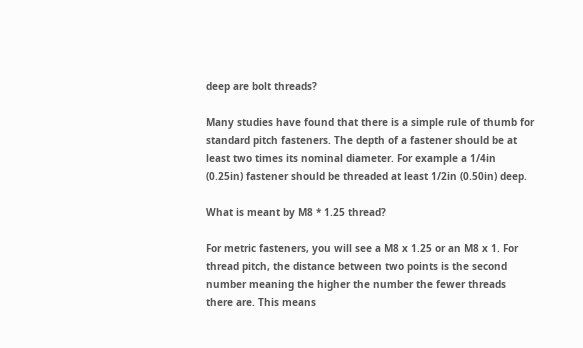deep are bolt threads?

Many studies have found that there is a simple rule of thumb for standard pitch fasteners. The depth of a fastener should be at least two times its nominal diameter. For example a 1/4in (0.25in) fastener should be threaded at least 1/2in (0.50in) deep.

What is meant by M8 * 1.25 thread?

For metric fasteners, you will see a M8 x 1.25 or an M8 x 1. For thread pitch, the distance between two points is the second number meaning the higher the number the fewer threads there are. This means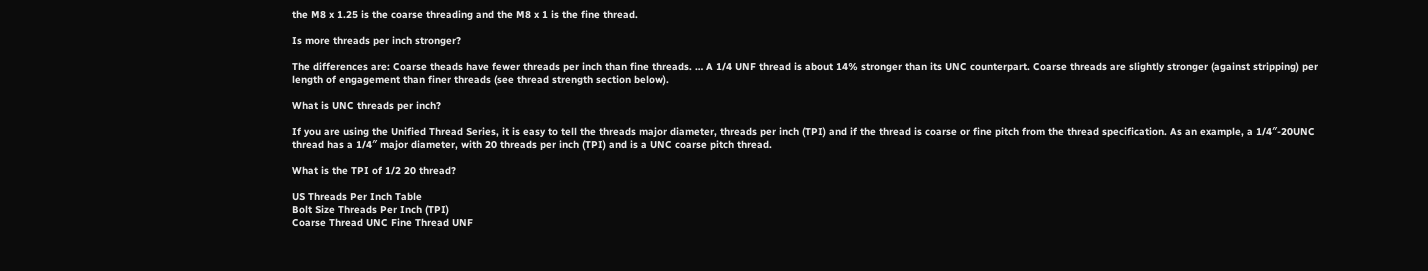the M8 x 1.25 is the coarse threading and the M8 x 1 is the fine thread.

Is more threads per inch stronger?

The differences are: Coarse theads have fewer threads per inch than fine threads. … A 1/4 UNF thread is about 14% stronger than its UNC counterpart. Coarse threads are slightly stronger (against stripping) per length of engagement than finer threads (see thread strength section below).

What is UNC threads per inch?

If you are using the Unified Thread Series, it is easy to tell the threads major diameter, threads per inch (TPI) and if the thread is coarse or fine pitch from the thread specification. As an example, a 1/4″-20UNC thread has a 1/4″ major diameter, with 20 threads per inch (TPI) and is a UNC coarse pitch thread.

What is the TPI of 1/2 20 thread?

US Threads Per Inch Table
Bolt Size Threads Per Inch (TPI)
Coarse Thread UNC Fine Thread UNF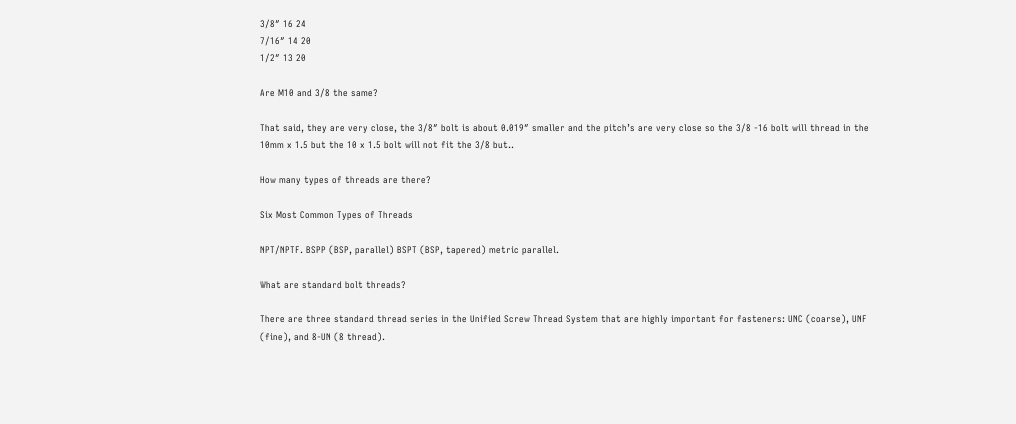3/8″ 16 24
7/16″ 14 20
1/2″ 13 20

Are M10 and 3/8 the same?

That said, they are very close, the 3/8″ bolt is about 0.019″ smaller and the pitch’s are very close so the 3/8 -16 bolt will thread in the 10mm x 1.5 but the 10 x 1.5 bolt will not fit the 3/8 but..

How many types of threads are there?

Six Most Common Types of Threads

NPT/NPTF. BSPP (BSP, parallel) BSPT (BSP, tapered) metric parallel.

What are standard bolt threads?

There are three standard thread series in the Unified Screw Thread System that are highly important for fasteners: UNC (coarse), UNF (fine), and 8-UN (8 thread).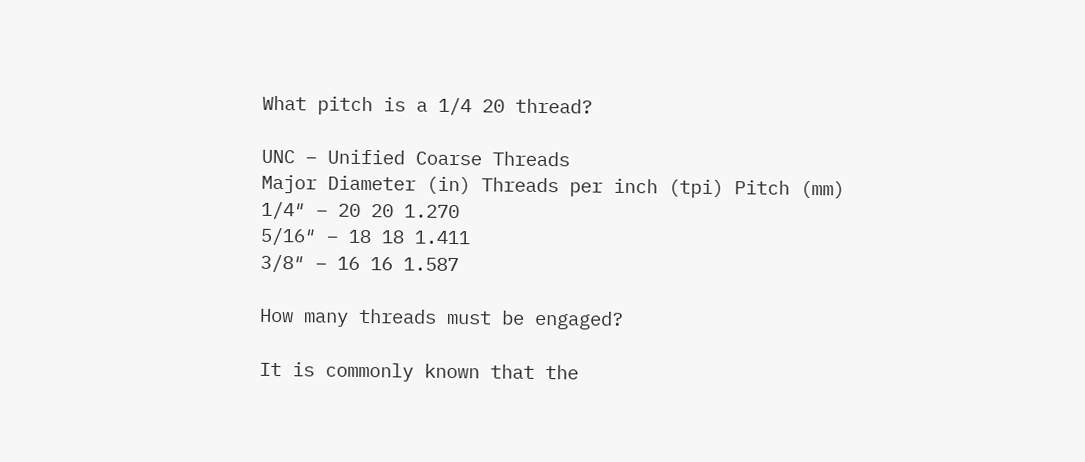What pitch is a 1/4 20 thread?

UNC – Unified Coarse Threads
Major Diameter (in) Threads per inch (tpi) Pitch (mm)
1/4″ – 20 20 1.270
5/16″ – 18 18 1.411
3/8″ – 16 16 1.587

How many threads must be engaged?

It is commonly known that the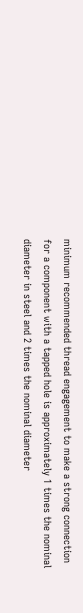minimum recommended thread engagement to make a strong connection for a component with a tapped hole is approximately 1 times the nominal diameter in steel and 2 times the nominal diameter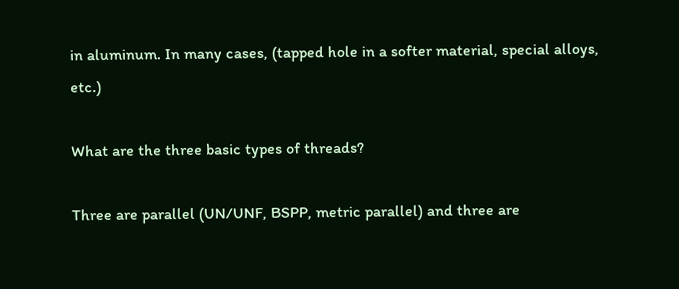in aluminum. In many cases, (tapped hole in a softer material, special alloys, etc.)

What are the three basic types of threads?

Three are parallel (UN/UNF, BSPP, metric parallel) and three are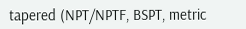tapered (NPT/NPTF, BSPT, metric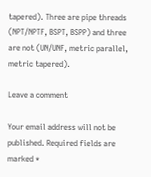tapered). Three are pipe threads (NPT/NPTF, BSPT, BSPP) and three are not (UN/UNF, metric parallel, metric tapered).

Leave a comment

Your email address will not be published. Required fields are marked *